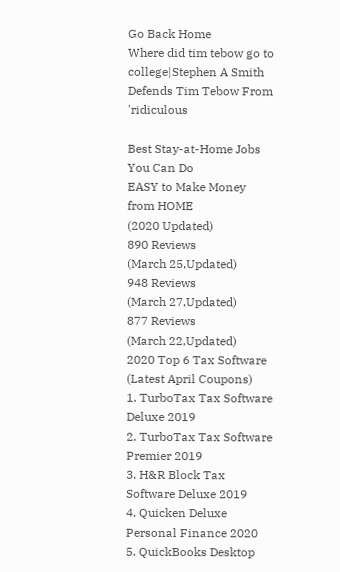Go Back Home
Where did tim tebow go to college|Stephen A Smith Defends Tim Tebow From 'ridiculous

Best Stay-at-Home Jobs You Can Do
EASY to Make Money from HOME
(2020 Updated)
890 Reviews
(March 25,Updated)
948 Reviews
(March 27,Updated)
877 Reviews
(March 22,Updated)
2020 Top 6 Tax Software
(Latest April Coupons)
1. TurboTax Tax Software Deluxe 2019
2. TurboTax Tax Software Premier 2019
3. H&R Block Tax Software Deluxe 2019
4. Quicken Deluxe Personal Finance 2020
5. QuickBooks Desktop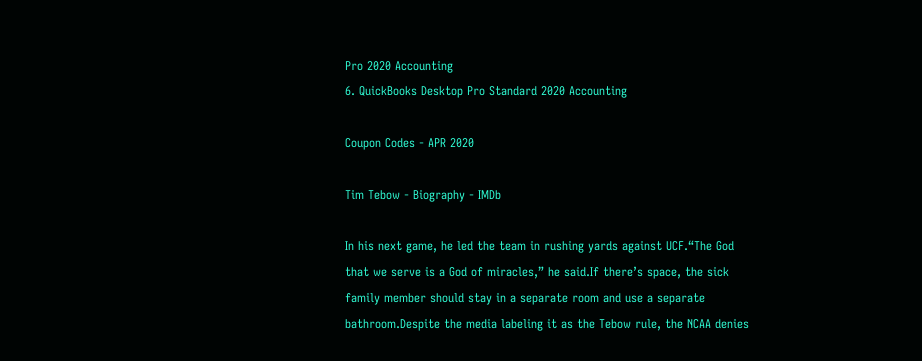Pro 2020 Accounting
6. QuickBooks Desktop Pro Standard 2020 Accounting

Coupon Codes - APR 2020

Tim Tebow - Biography - IMDb

In his next game, he led the team in rushing yards against UCF.“The God that we serve is a God of miracles,” he said.If there’s space, the sick family member should stay in a separate room and use a separate bathroom.Despite the media labeling it as the Tebow rule, the NCAA denies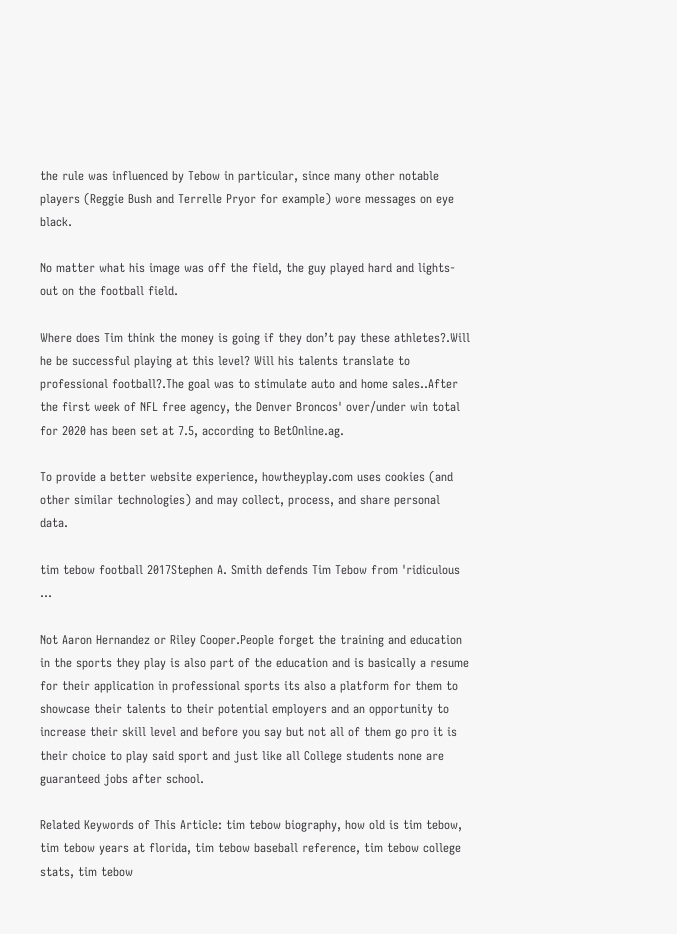the rule was influenced by Tebow in particular, since many other notable players (Reggie Bush and Terrelle Pryor for example) wore messages on eye black.

No matter what his image was off the field, the guy played hard and lights-out on the football field.

Where does Tim think the money is going if they don’t pay these athletes?.Will he be successful playing at this level? Will his talents translate to professional football?.The goal was to stimulate auto and home sales..After the first week of NFL free agency, the Denver Broncos' over/under win total for 2020 has been set at 7.5, according to BetOnline.ag.

To provide a better website experience, howtheyplay.com uses cookies (and other similar technologies) and may collect, process, and share personal data.

tim tebow football 2017Stephen A. Smith defends Tim Tebow from 'ridiculous ...

Not Aaron Hernandez or Riley Cooper.People forget the training and education in the sports they play is also part of the education and is basically a resume for their application in professional sports its also a platform for them to showcase their talents to their potential employers and an opportunity to increase their skill level and before you say but not all of them go pro it is their choice to play said sport and just like all College students none are guaranteed jobs after school.

Related Keywords of This Article: tim tebow biography, how old is tim tebow, tim tebow years at florida, tim tebow baseball reference, tim tebow college stats, tim tebow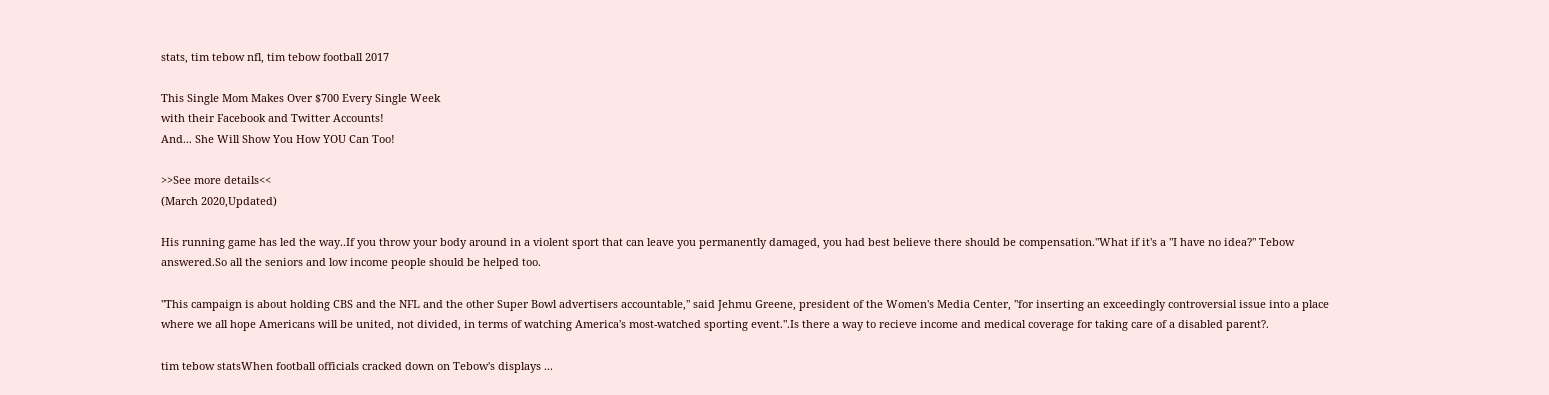stats, tim tebow nfl, tim tebow football 2017

This Single Mom Makes Over $700 Every Single Week
with their Facebook and Twitter Accounts!
And... She Will Show You How YOU Can Too!

>>See more details<<
(March 2020,Updated)

His running game has led the way..If you throw your body around in a violent sport that can leave you permanently damaged, you had best believe there should be compensation."What if it's a "I have no idea?" Tebow answered.So all the seniors and low income people should be helped too.

"This campaign is about holding CBS and the NFL and the other Super Bowl advertisers accountable," said Jehmu Greene, president of the Women's Media Center, "for inserting an exceedingly controversial issue into a place where we all hope Americans will be united, not divided, in terms of watching America's most-watched sporting event.".Is there a way to recieve income and medical coverage for taking care of a disabled parent?.

tim tebow statsWhen football officials cracked down on Tebow's displays ...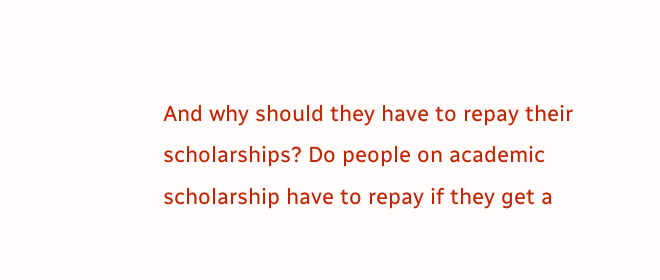And why should they have to repay their scholarships? Do people on academic scholarship have to repay if they get a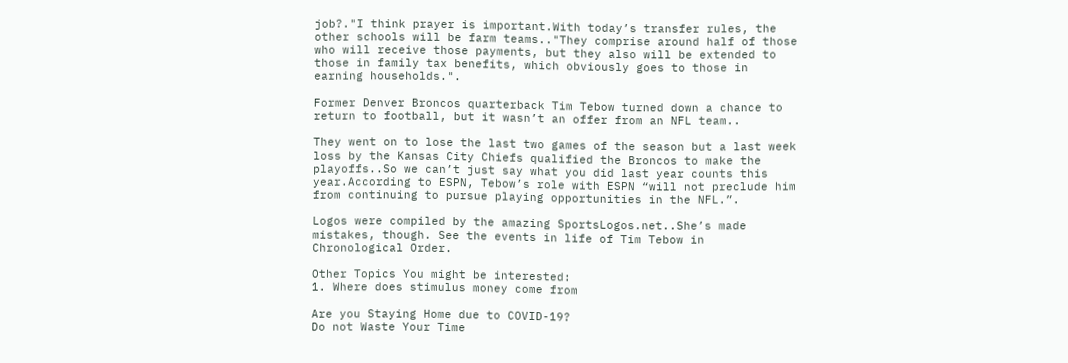job?."I think prayer is important.With today’s transfer rules, the other schools will be farm teams.."They comprise around half of those who will receive those payments, but they also will be extended to those in family tax benefits, which obviously goes to those in earning households.".

Former Denver Broncos quarterback Tim Tebow turned down a chance to return to football, but it wasn’t an offer from an NFL team..

They went on to lose the last two games of the season but a last week loss by the Kansas City Chiefs qualified the Broncos to make the playoffs..So we can’t just say what you did last year counts this year.According to ESPN, Tebow’s role with ESPN “will not preclude him from continuing to pursue playing opportunities in the NFL.”.

Logos were compiled by the amazing SportsLogos.net..She’s made mistakes, though. See the events in life of Tim Tebow in Chronological Order.

Other Topics You might be interested:
1. Where does stimulus money come from

Are you Staying Home due to COVID-19?
Do not Waste Your Time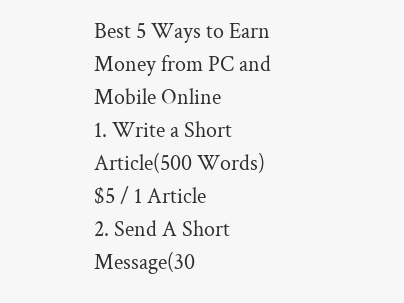Best 5 Ways to Earn Money from PC and Mobile Online
1. Write a Short Article(500 Words)
$5 / 1 Article
2. Send A Short Message(30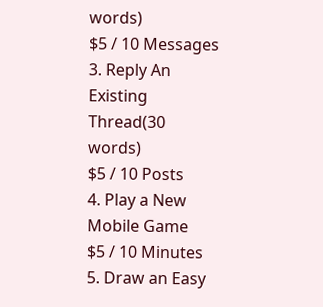words)
$5 / 10 Messages
3. Reply An Existing Thread(30 words)
$5 / 10 Posts
4. Play a New Mobile Game
$5 / 10 Minutes
5. Draw an Easy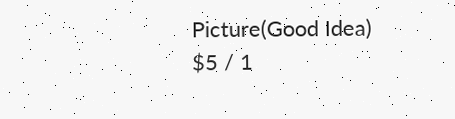Picture(Good Idea)
$5 / 1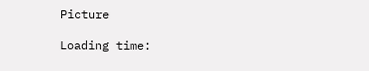Picture

Loading time: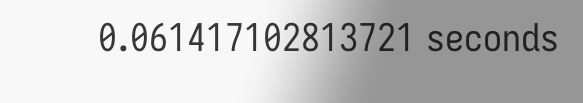0.061417102813721 seconds